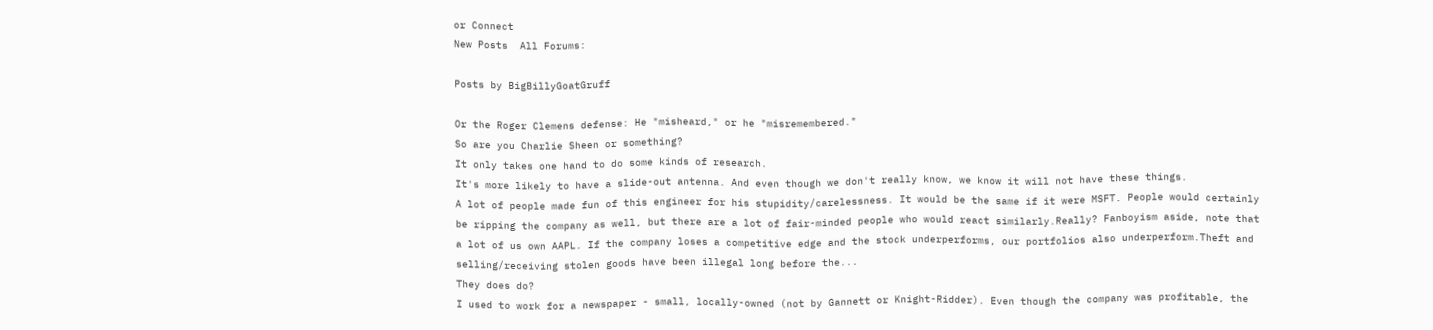or Connect
New Posts  All Forums:

Posts by BigBillyGoatGruff

Or the Roger Clemens defense: He "misheard," or he "misremembered."
So are you Charlie Sheen or something?
It only takes one hand to do some kinds of research.
It's more likely to have a slide-out antenna. And even though we don't really know, we know it will not have these things.
A lot of people made fun of this engineer for his stupidity/carelessness. It would be the same if it were MSFT. People would certainly be ripping the company as well, but there are a lot of fair-minded people who would react similarly.Really? Fanboyism aside, note that a lot of us own AAPL. If the company loses a competitive edge and the stock underperforms, our portfolios also underperform.Theft and selling/receiving stolen goods have been illegal long before the...
They does do?
I used to work for a newspaper - small, locally-owned (not by Gannett or Knight-Ridder). Even though the company was profitable, the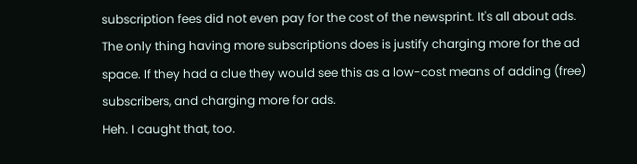subscription fees did not even pay for the cost of the newsprint. It's all about ads. The only thing having more subscriptions does is justify charging more for the ad space. If they had a clue they would see this as a low-cost means of adding (free) subscribers, and charging more for ads.
Heh. I caught that, too.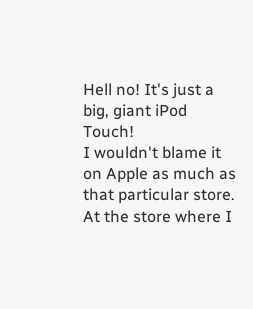Hell no! It's just a big, giant iPod Touch!
I wouldn't blame it on Apple as much as that particular store. At the store where I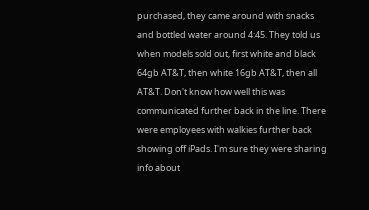purchased, they came around with snacks and bottled water around 4:45. They told us when models sold out, first white and black 64gb AT&T, then white 16gb AT&T, then all AT&T. Don't know how well this was communicated further back in the line. There were employees with walkies further back showing off iPads. I'm sure they were sharing info about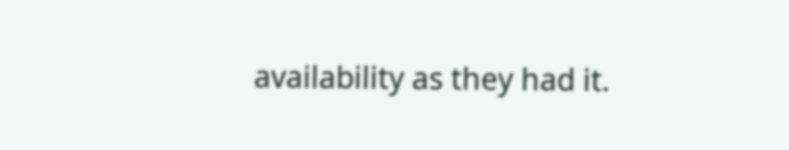availability as they had it.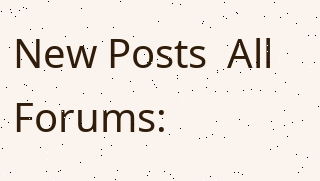New Posts  All Forums: